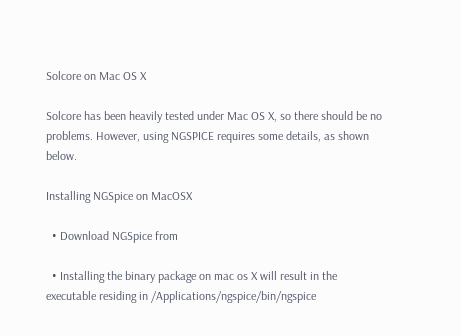Solcore on Mac OS X

Solcore has been heavily tested under Mac OS X, so there should be no problems. However, using NGSPICE requires some details, as shown below.

Installing NGSpice on MacOSX

  • Download NGSpice from

  • Installing the binary package on mac os X will result in the executable residing in /Applications/ngspice/bin/ngspice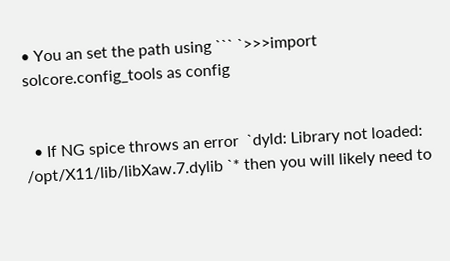• You an set the path using ``` `>>>import solcore.config_tools as config


  • If NG spice throws an error  `dyld: Library not loaded: /opt/X11/lib/libXaw.7.dylib `* then you will likely need to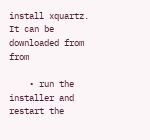install xquartz. It can be downloaded from from

    • run the installer and restart the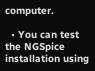computer.

  • You can test the NGSpice installation using